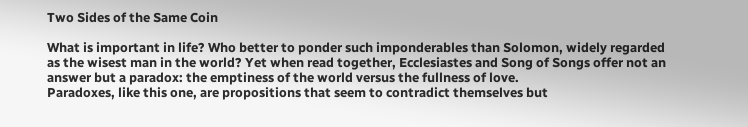Two Sides of the Same Coin

What is important in life? Who better to ponder such imponderables than Solomon, widely regarded as the wisest man in the world? Yet when read together, Ecclesiastes and Song of Songs offer not an answer but a paradox: the emptiness of the world versus the fullness of love.
Paradoxes, like this one, are propositions that seem to contradict themselves but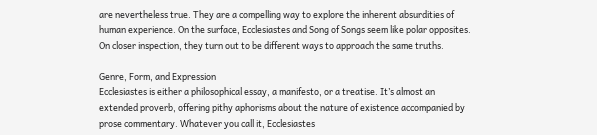are nevertheless true. They are a compelling way to explore the inherent absurdities of human experience. On the surface, Ecclesiastes and Song of Songs seem like polar opposites. On closer inspection, they turn out to be different ways to approach the same truths.

Genre, Form, and Expression
Ecclesiastes is either a philosophical essay, a manifesto, or a treatise. It’s almost an extended proverb, offering pithy aphorisms about the nature of existence accompanied by prose commentary. Whatever you call it, Ecclesiastes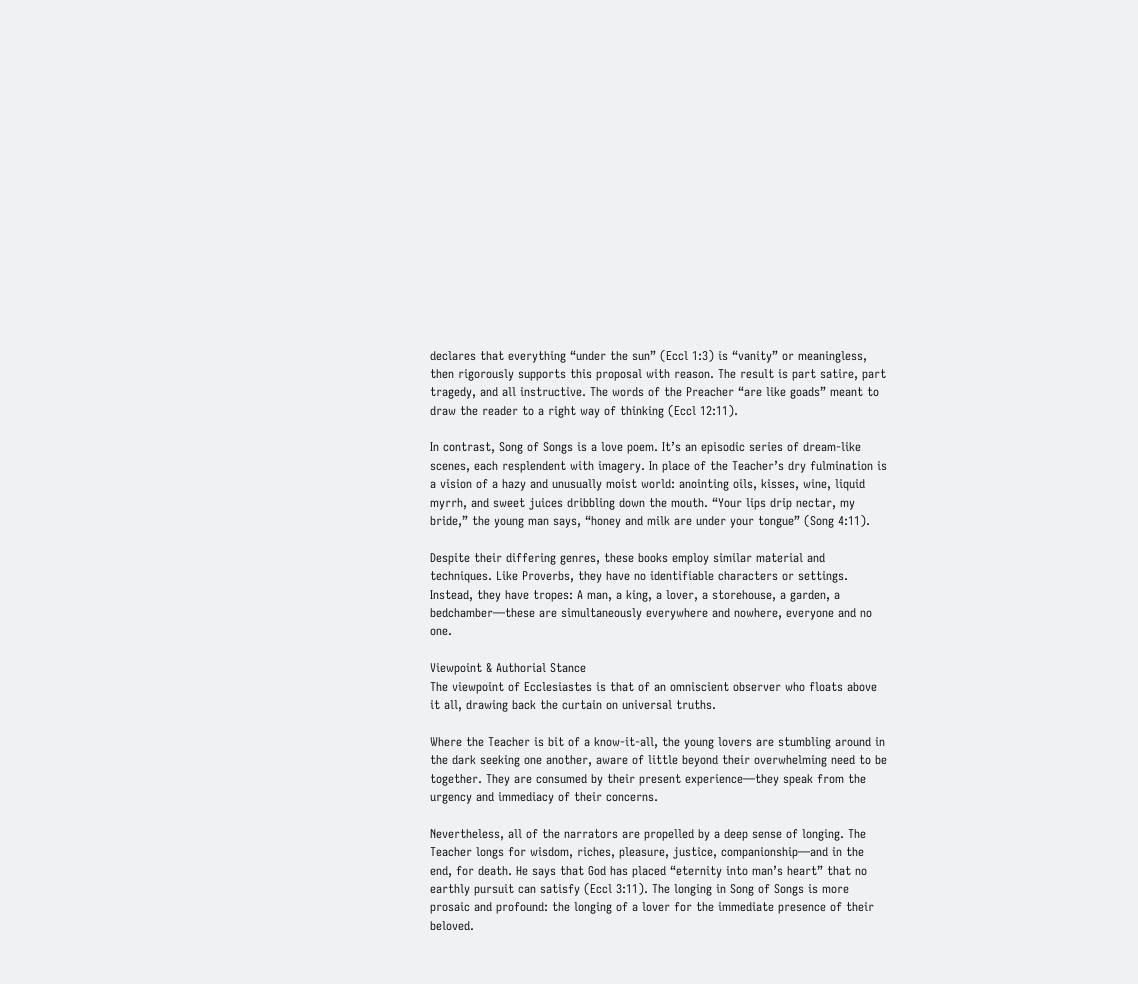declares that everything “under the sun” (Eccl 1:3) is “vanity” or meaningless, then rigorously supports this proposal with reason. The result is part satire, part tragedy, and all instructive. The words of the Preacher “are like goads” meant to draw the reader to a right way of thinking (Eccl 12:11).

In contrast, Song of Songs is a love poem. It’s an episodic series of dream-like scenes, each resplendent with imagery. In place of the Teacher’s dry fulmination is a vision of a hazy and unusually moist world: anointing oils, kisses, wine, liquid myrrh, and sweet juices dribbling down the mouth. “Your lips drip nectar, my bride,” the young man says, “honey and milk are under your tongue” (Song 4:11).

Despite their differing genres, these books employ similar material and techniques. Like Proverbs, they have no identifiable characters or settings. Instead, they have tropes: A man, a king, a lover, a storehouse, a garden, a bedchamber—these are simultaneously everywhere and nowhere, everyone and no one.

Viewpoint & Authorial Stance
The viewpoint of Ecclesiastes is that of an omniscient observer who floats above it all, drawing back the curtain on universal truths.

Where the Teacher is bit of a know-it-all, the young lovers are stumbling around in the dark seeking one another, aware of little beyond their overwhelming need to be together. They are consumed by their present experience—they speak from the urgency and immediacy of their concerns.

Nevertheless, all of the narrators are propelled by a deep sense of longing. The Teacher longs for wisdom, riches, pleasure, justice, companionship—and in the end, for death. He says that God has placed “eternity into man’s heart” that no earthly pursuit can satisfy (Eccl 3:11). The longing in Song of Songs is more prosaic and profound: the longing of a lover for the immediate presence of their beloved.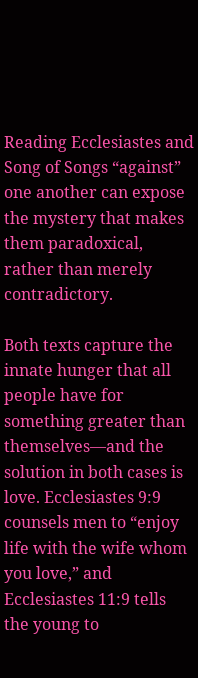Reading Ecclesiastes and Song of Songs “against” one another can expose the mystery that makes them paradoxical, rather than merely contradictory.

Both texts capture the innate hunger that all people have for something greater than themselves—and the solution in both cases is love. Ecclesiastes 9:9 counsels men to “enjoy life with the wife whom you love,” and Ecclesiastes 11:9 tells the young to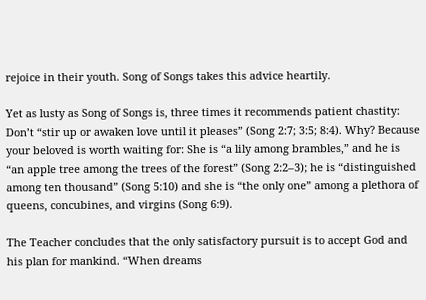rejoice in their youth. Song of Songs takes this advice heartily.

Yet as lusty as Song of Songs is, three times it recommends patient chastity: Don’t “stir up or awaken love until it pleases” (Song 2:7; 3:5; 8:4). Why? Because your beloved is worth waiting for: She is “a lily among brambles,” and he is “an apple tree among the trees of the forest” (Song 2:2–3); he is “distinguished among ten thousand” (Song 5:10) and she is “the only one” among a plethora of queens, concubines, and virgins (Song 6:9).

The Teacher concludes that the only satisfactory pursuit is to accept God and his plan for mankind. “When dreams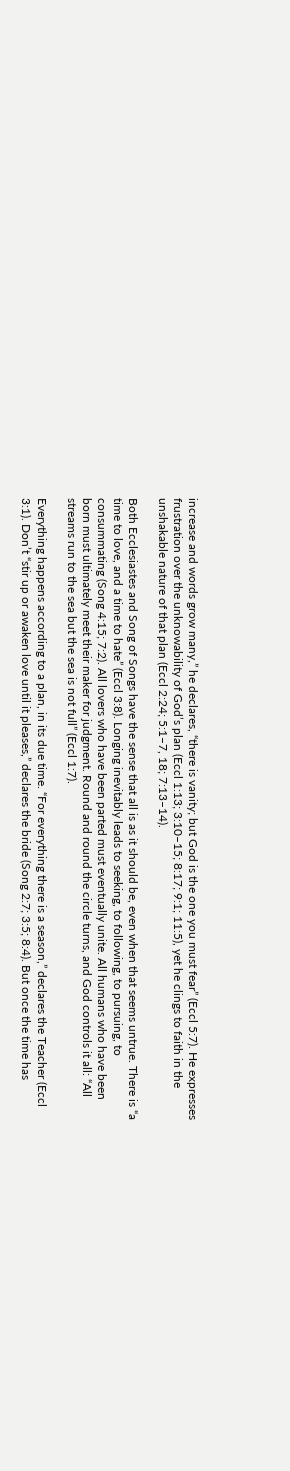increase and words grow many,” he declares, “there is vanity; but God is the one you must fear” (Eccl 5:7). He expresses frustration over the unknowability of God’s plan (Eccl 1:13; 3:10–15; 8:17; 9:1; 11:5), yet he clings to faith in the unshakable nature of that plan (Eccl 2:24; 5:1–7, 18; 7:13–14).

Both Ecclesiastes and Song of Songs have the sense that all is as it should be, even when that seems untrue. There is “a time to love, and a time to hate” (Eccl 3:8). Longing inevitably leads to seeking, to following, to pursuing, to consummating (Song 4:15; 7:2). All lovers who have been parted must eventually unite. All humans who have been born must ultimately meet their maker for judgment. Round and round the circle turns, and God controls it all: “All streams run to the sea but the sea is not full” (Eccl 1:7).

Everything happens according to a plan, in its due time. “For everything there is a season,” declares the Teacher (Eccl 3:1). Don’t “stir up or awaken love until it pleases,” declares the bride (Song 2:7; 3:5; 8:4). But once the time has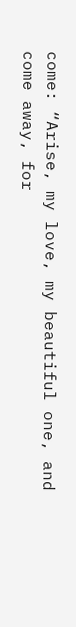come: “Arise, my love, my beautiful one, and come away, for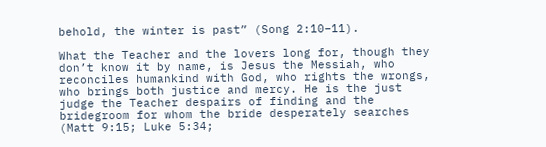behold, the winter is past” (Song 2:10–11).

What the Teacher and the lovers long for, though they don’t know it by name, is Jesus the Messiah, who reconciles humankind with God, who rights the wrongs, who brings both justice and mercy. He is the just judge the Teacher despairs of finding and the bridegroom for whom the bride desperately searches (Matt 9:15; Luke 5:34;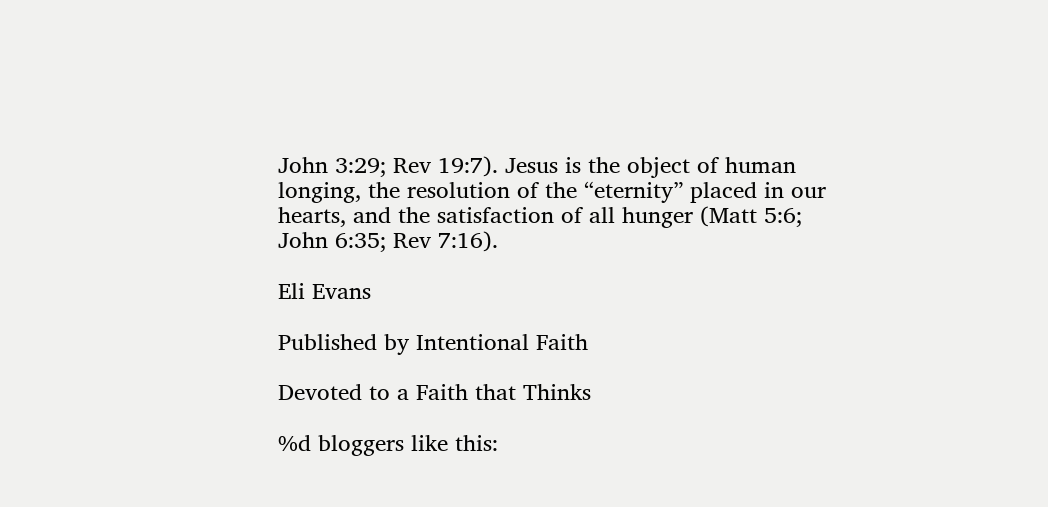John 3:29; Rev 19:7). Jesus is the object of human longing, the resolution of the “eternity” placed in our hearts, and the satisfaction of all hunger (Matt 5:6; John 6:35; Rev 7:16).

Eli Evans

Published by Intentional Faith

Devoted to a Faith that Thinks

%d bloggers like this: